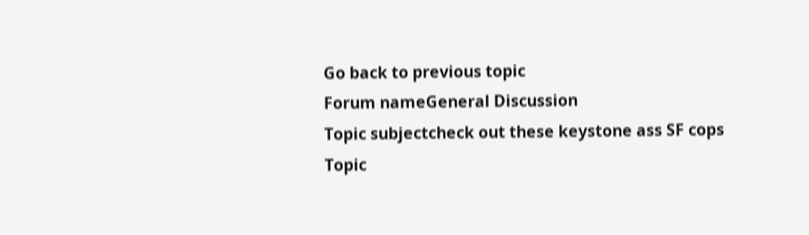Go back to previous topic
Forum nameGeneral Discussion
Topic subjectcheck out these keystone ass SF cops
Topic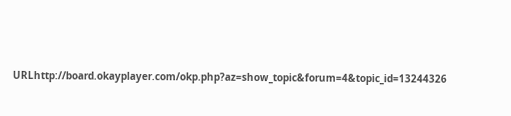URLhttp://board.okayplayer.com/okp.php?az=show_topic&forum=4&topic_id=13244326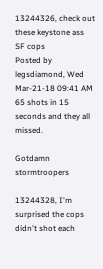13244326, check out these keystone ass SF cops
Posted by legsdiamond, Wed Mar-21-18 09:41 AM
65 shots in 15 seconds and they all missed.

Gotdamn stormtroopers

13244328, I'm surprised the cops didn't shot each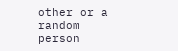other or a random person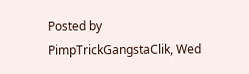Posted by PimpTrickGangstaClik, Wed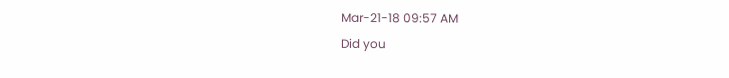Mar-21-18 09:57 AM
Did you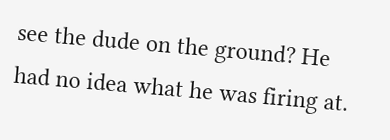see the dude on the ground? He had no idea what he was firing at.